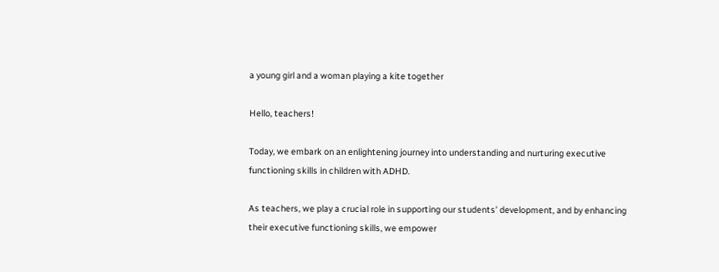a young girl and a woman playing a kite together

Hello, teachers!

Today, we embark on an enlightening journey into understanding and nurturing executive functioning skills in children with ADHD.

As teachers, we play a crucial role in supporting our students’ development, and by enhancing their executive functioning skills, we empower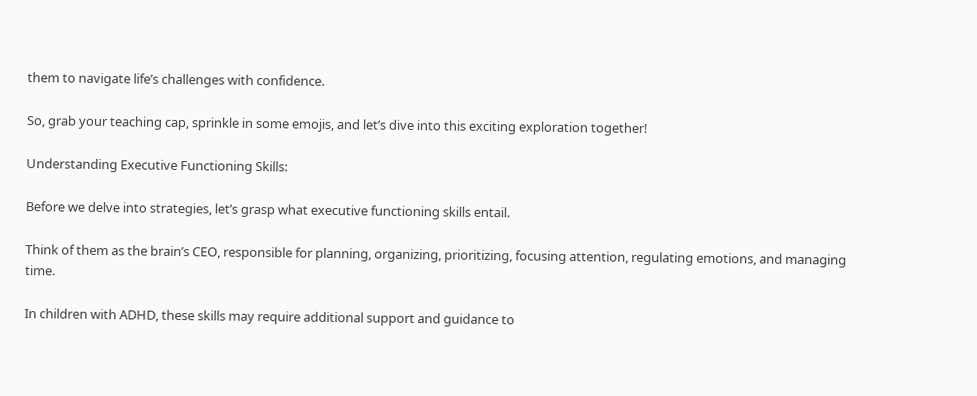them to navigate life’s challenges with confidence.

So, grab your teaching cap, sprinkle in some emojis, and let’s dive into this exciting exploration together!

Understanding Executive Functioning Skills:

Before we delve into strategies, let’s grasp what executive functioning skills entail.

Think of them as the brain’s CEO, responsible for planning, organizing, prioritizing, focusing attention, regulating emotions, and managing time.

In children with ADHD, these skills may require additional support and guidance to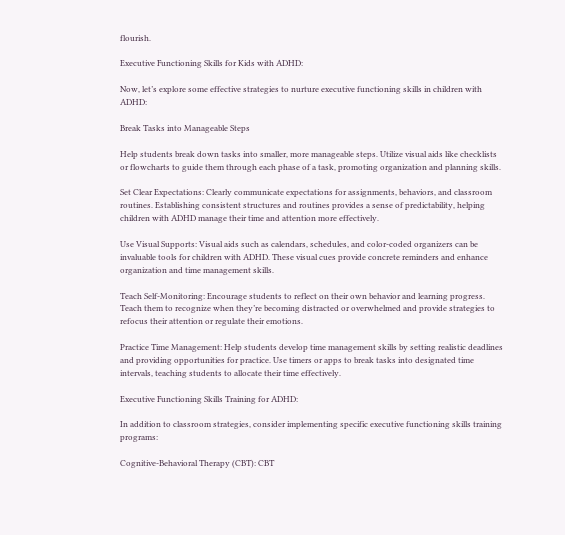flourish.

Executive Functioning Skills for Kids with ADHD:

Now, let’s explore some effective strategies to nurture executive functioning skills in children with ADHD:

Break Tasks into Manageable Steps

Help students break down tasks into smaller, more manageable steps. Utilize visual aids like checklists or flowcharts to guide them through each phase of a task, promoting organization and planning skills.

Set Clear Expectations: Clearly communicate expectations for assignments, behaviors, and classroom routines. Establishing consistent structures and routines provides a sense of predictability, helping children with ADHD manage their time and attention more effectively.

Use Visual Supports: Visual aids such as calendars, schedules, and color-coded organizers can be invaluable tools for children with ADHD. These visual cues provide concrete reminders and enhance organization and time management skills.

Teach Self-Monitoring: Encourage students to reflect on their own behavior and learning progress. Teach them to recognize when they’re becoming distracted or overwhelmed and provide strategies to refocus their attention or regulate their emotions.

Practice Time Management: Help students develop time management skills by setting realistic deadlines and providing opportunities for practice. Use timers or apps to break tasks into designated time intervals, teaching students to allocate their time effectively.

Executive Functioning Skills Training for ADHD:

In addition to classroom strategies, consider implementing specific executive functioning skills training programs:

Cognitive-Behavioral Therapy (CBT): CBT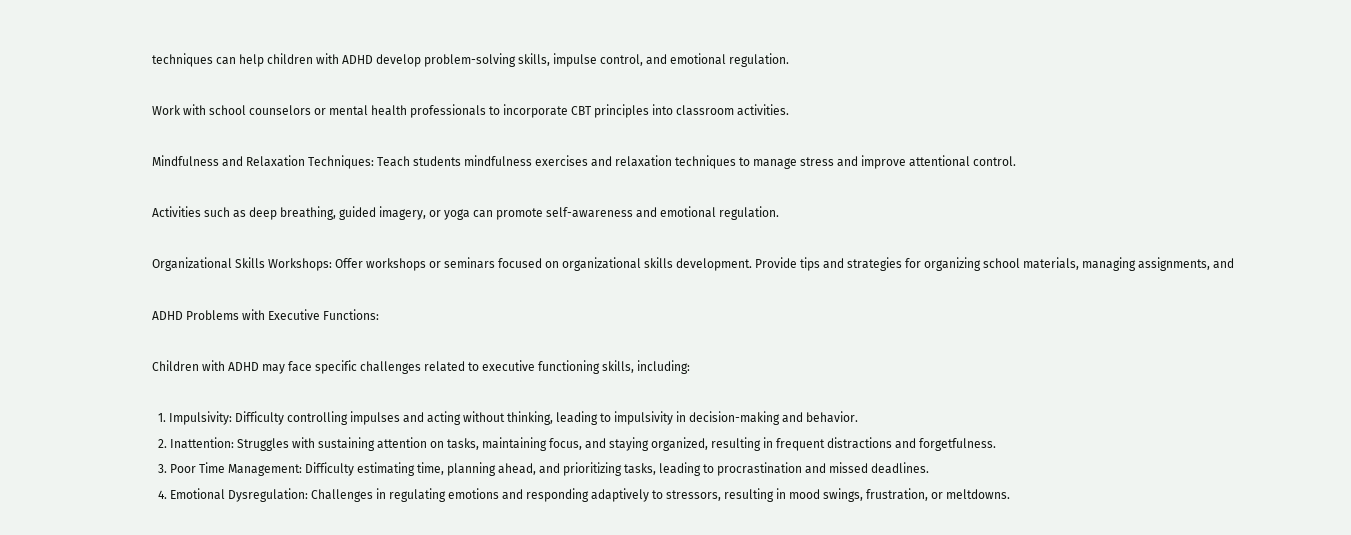techniques can help children with ADHD develop problem-solving skills, impulse control, and emotional regulation.

Work with school counselors or mental health professionals to incorporate CBT principles into classroom activities.

Mindfulness and Relaxation Techniques: Teach students mindfulness exercises and relaxation techniques to manage stress and improve attentional control.

Activities such as deep breathing, guided imagery, or yoga can promote self-awareness and emotional regulation.

Organizational Skills Workshops: Offer workshops or seminars focused on organizational skills development. Provide tips and strategies for organizing school materials, managing assignments, and

ADHD Problems with Executive Functions:

Children with ADHD may face specific challenges related to executive functioning skills, including:

  1. Impulsivity: Difficulty controlling impulses and acting without thinking, leading to impulsivity in decision-making and behavior.
  2. Inattention: Struggles with sustaining attention on tasks, maintaining focus, and staying organized, resulting in frequent distractions and forgetfulness.
  3. Poor Time Management: Difficulty estimating time, planning ahead, and prioritizing tasks, leading to procrastination and missed deadlines.
  4. Emotional Dysregulation: Challenges in regulating emotions and responding adaptively to stressors, resulting in mood swings, frustration, or meltdowns.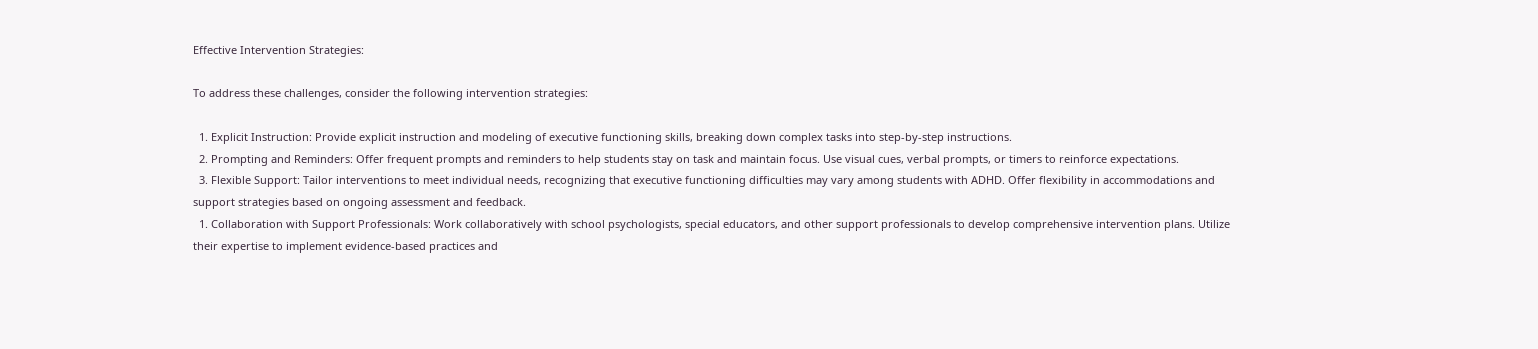Effective Intervention Strategies:

To address these challenges, consider the following intervention strategies:

  1. Explicit Instruction: Provide explicit instruction and modeling of executive functioning skills, breaking down complex tasks into step-by-step instructions.
  2. Prompting and Reminders: Offer frequent prompts and reminders to help students stay on task and maintain focus. Use visual cues, verbal prompts, or timers to reinforce expectations.
  3. Flexible Support: Tailor interventions to meet individual needs, recognizing that executive functioning difficulties may vary among students with ADHD. Offer flexibility in accommodations and support strategies based on ongoing assessment and feedback.
  1. Collaboration with Support Professionals: Work collaboratively with school psychologists, special educators, and other support professionals to develop comprehensive intervention plans. Utilize their expertise to implement evidence-based practices and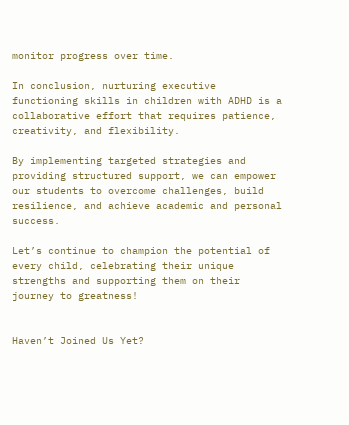monitor progress over time.

In conclusion, nurturing executive functioning skills in children with ADHD is a collaborative effort that requires patience, creativity, and flexibility.

By implementing targeted strategies and providing structured support, we can empower our students to overcome challenges, build resilience, and achieve academic and personal success.

Let’s continue to champion the potential of every child, celebrating their unique strengths and supporting them on their journey to greatness!


Haven’t Joined Us Yet?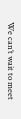We can’t wait to meet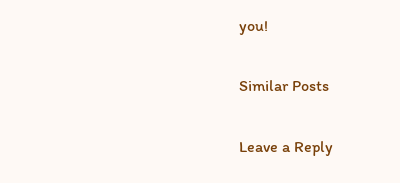you!

Similar Posts

Leave a Reply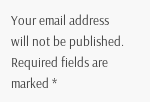Your email address will not be published. Required fields are marked *